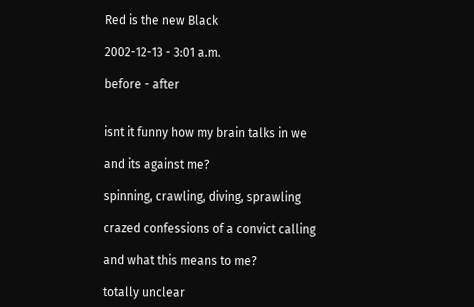Red is the new Black

2002-12-13 - 3:01 a.m.

before - after


isnt it funny how my brain talks in we

and its against me?

spinning, crawling, diving, sprawling

crazed confessions of a convict calling

and what this means to me?

totally unclear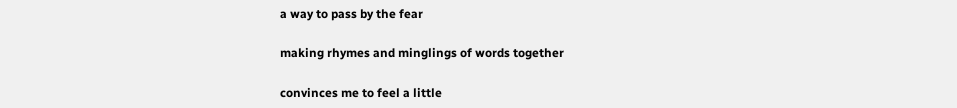a way to pass by the fear

making rhymes and minglings of words together

convinces me to feel a little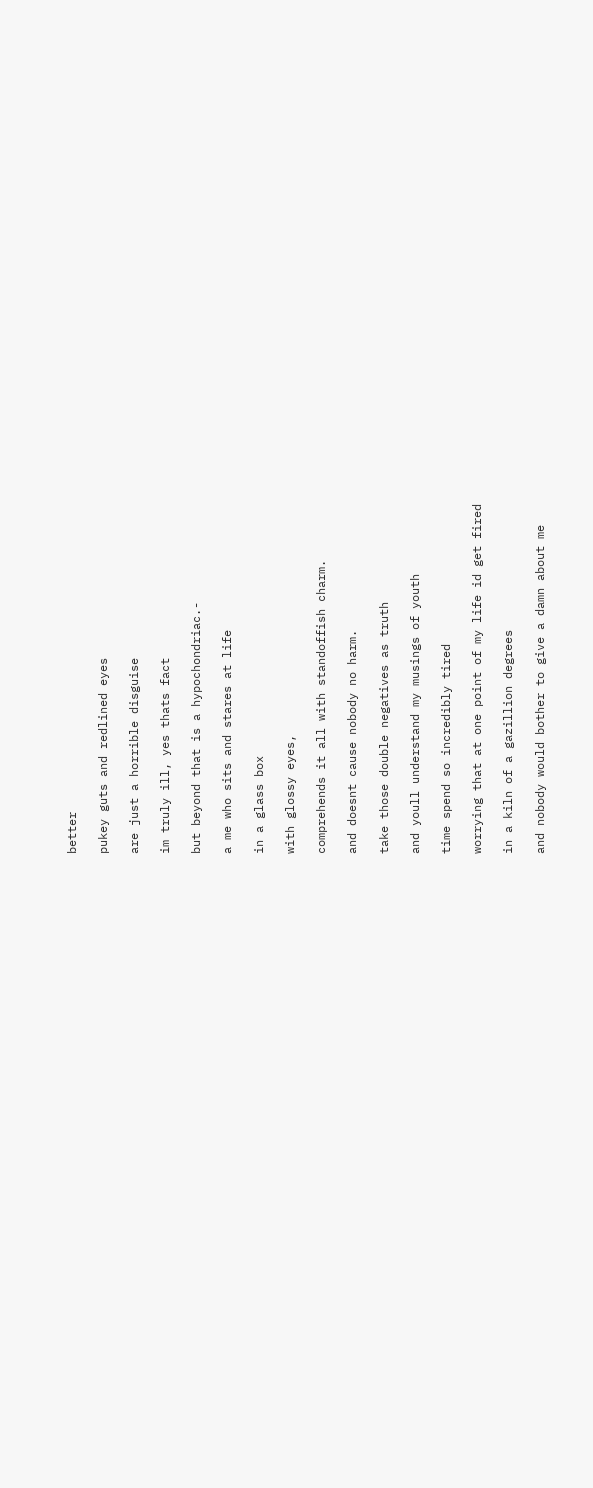better

pukey guts and redlined eyes

are just a horrible disguise

im truly ill, yes thats fact

but beyond that is a hypochondriac.-

a me who sits and stares at life

in a glass box

with glossy eyes,

comprehends it all with standoffish charm.

and doesnt cause nobody no harm.

take those double negatives as truth

and youll understand my musings of youth

time spend so incredibly tired

worrying that at one point of my life id get fired

in a kiln of a gazillion degrees

and nobody would bother to give a damn about me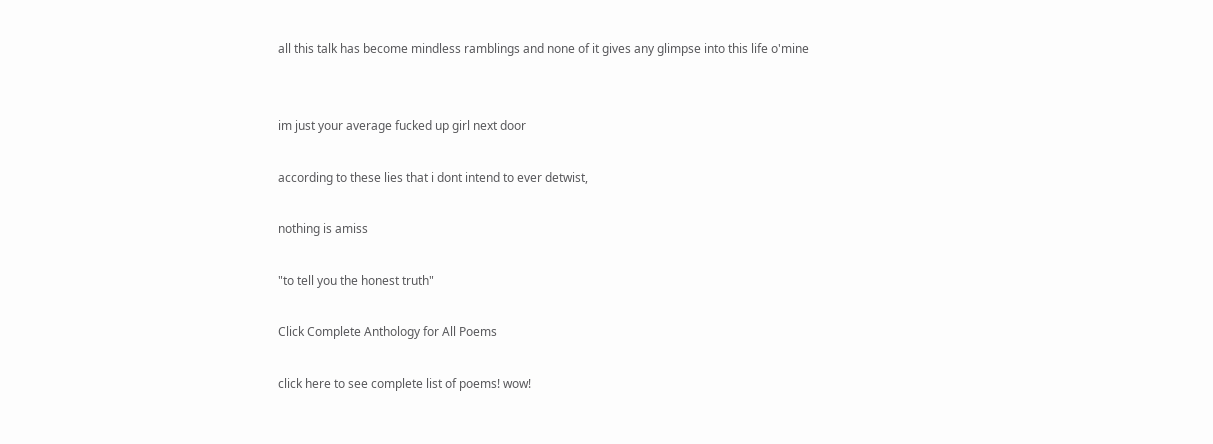all this talk has become mindless ramblings and none of it gives any glimpse into this life o'mine


im just your average fucked up girl next door

according to these lies that i dont intend to ever detwist,

nothing is amiss

"to tell you the honest truth"

Click Complete Anthology for All Poems

click here to see complete list of poems! wow!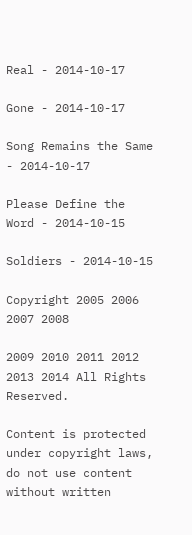Real - 2014-10-17

Gone - 2014-10-17

Song Remains the Same - 2014-10-17

Please Define the Word - 2014-10-15

Soldiers - 2014-10-15

Copyright 2005 2006 2007 2008

2009 2010 2011 2012 2013 2014 All Rights Reserved.

Content is protected under copyright laws, do not use content without written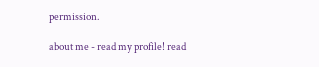permission.

about me - read my profile! read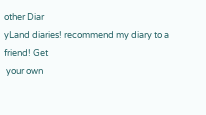other Diar
yLand diaries! recommend my diary to a friend! Get
 your own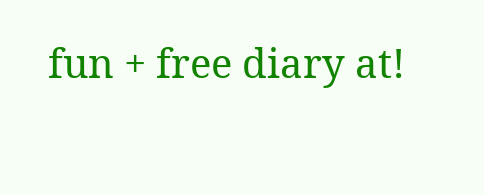fun + free diary at!